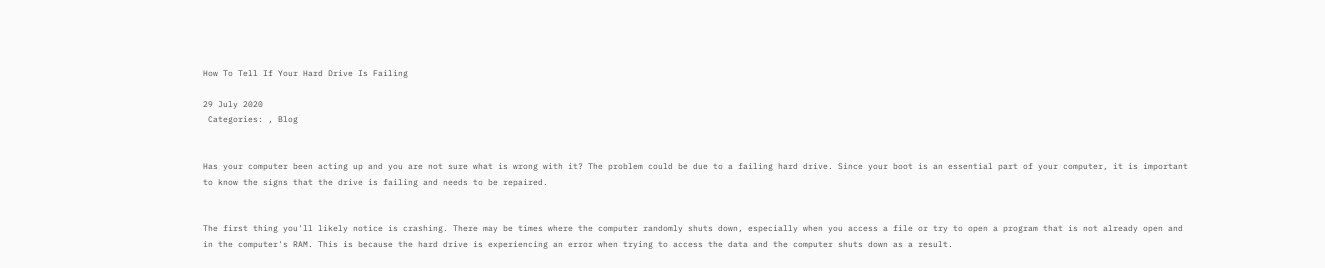How To Tell If Your Hard Drive Is Failing

29 July 2020
 Categories: , Blog


Has your computer been acting up and you are not sure what is wrong with it? The problem could be due to a failing hard drive. Since your boot is an essential part of your computer, it is important to know the signs that the drive is failing and needs to be repaired.


The first thing you'll likely notice is crashing. There may be times where the computer randomly shuts down, especially when you access a file or try to open a program that is not already open and in the computer's RAM. This is because the hard drive is experiencing an error when trying to access the data and the computer shuts down as a result.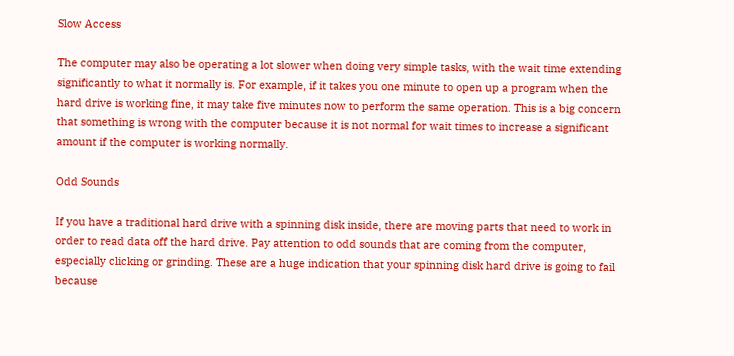Slow Access

The computer may also be operating a lot slower when doing very simple tasks, with the wait time extending significantly to what it normally is. For example, if it takes you one minute to open up a program when the hard drive is working fine, it may take five minutes now to perform the same operation. This is a big concern that something is wrong with the computer because it is not normal for wait times to increase a significant amount if the computer is working normally.

Odd Sounds

If you have a traditional hard drive with a spinning disk inside, there are moving parts that need to work in order to read data off the hard drive. Pay attention to odd sounds that are coming from the computer, especially clicking or grinding. These are a huge indication that your spinning disk hard drive is going to fail because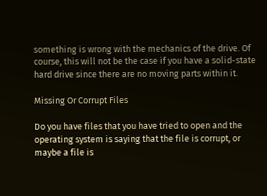something is wrong with the mechanics of the drive. Of course, this will not be the case if you have a solid-state hard drive since there are no moving parts within it.

Missing Or Corrupt Files

Do you have files that you have tried to open and the operating system is saying that the file is corrupt, or maybe a file is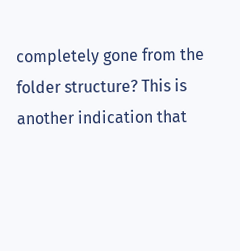completely gone from the folder structure? This is another indication that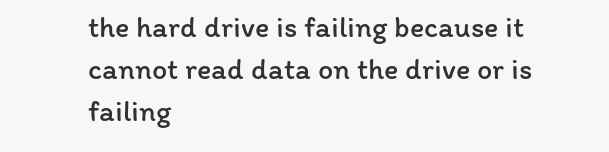the hard drive is failing because it cannot read data on the drive or is failing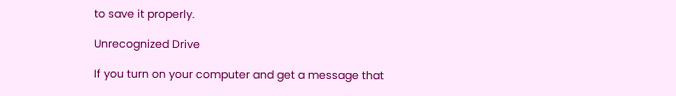to save it properly.

Unrecognized Drive

If you turn on your computer and get a message that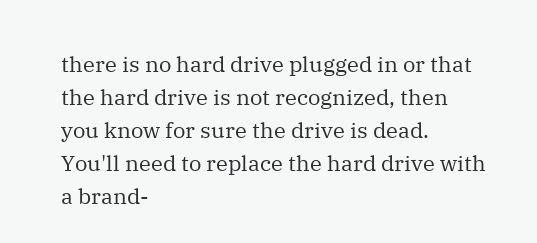there is no hard drive plugged in or that the hard drive is not recognized, then you know for sure the drive is dead. You'll need to replace the hard drive with a brand-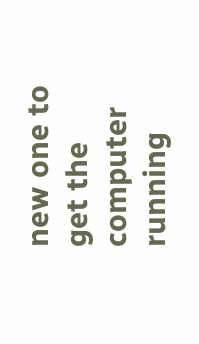new one to get the computer running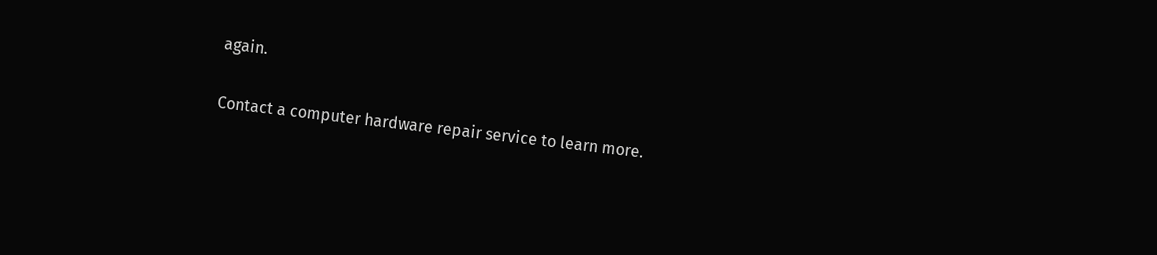again.

Contact a computer hardware repair service to learn more.